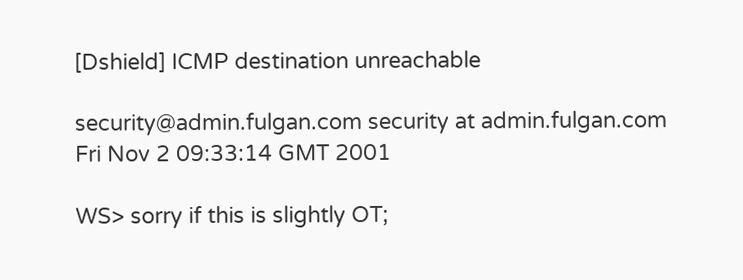[Dshield] ICMP destination unreachable

security@admin.fulgan.com security at admin.fulgan.com
Fri Nov 2 09:33:14 GMT 2001

WS> sorry if this is slightly OT;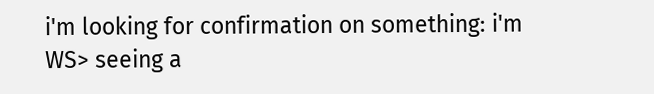i'm looking for confirmation on something: i'm
WS> seeing a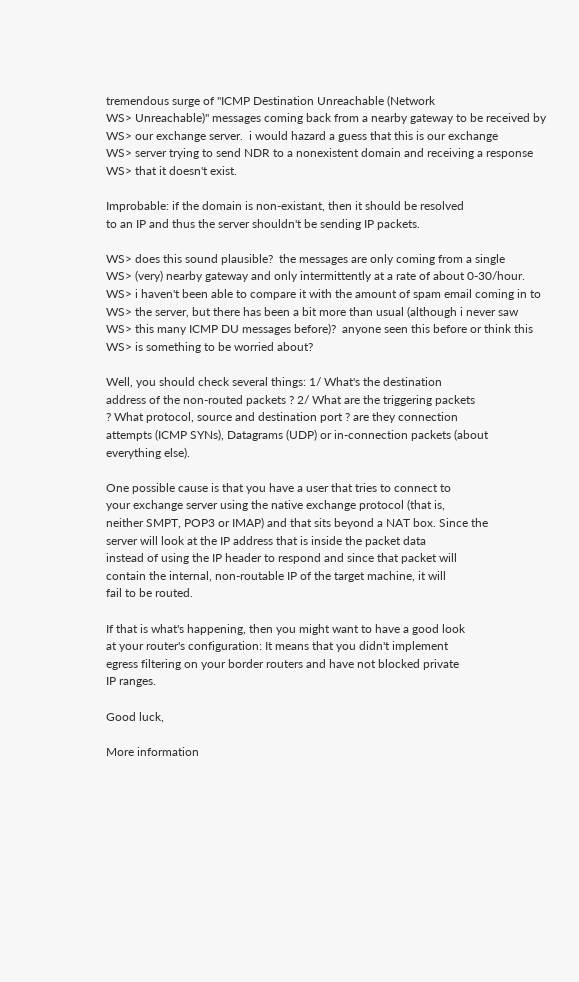tremendous surge of "ICMP Destination Unreachable (Network
WS> Unreachable)" messages coming back from a nearby gateway to be received by
WS> our exchange server.  i would hazard a guess that this is our exchange
WS> server trying to send NDR to a nonexistent domain and receiving a response
WS> that it doesn't exist.

Improbable: if the domain is non-existant, then it should be resolved
to an IP and thus the server shouldn't be sending IP packets.

WS> does this sound plausible?  the messages are only coming from a single
WS> (very) nearby gateway and only intermittently at a rate of about 0-30/hour.
WS> i haven't been able to compare it with the amount of spam email coming in to
WS> the server, but there has been a bit more than usual (although i never saw
WS> this many ICMP DU messages before)?  anyone seen this before or think this
WS> is something to be worried about?

Well, you should check several things: 1/ What's the destination
address of the non-routed packets ? 2/ What are the triggering packets
? What protocol, source and destination port ? are they connection
attempts (ICMP SYNs), Datagrams (UDP) or in-connection packets (about
everything else).

One possible cause is that you have a user that tries to connect to
your exchange server using the native exchange protocol (that is,
neither SMPT, POP3 or IMAP) and that sits beyond a NAT box. Since the
server will look at the IP address that is inside the packet data
instead of using the IP header to respond and since that packet will
contain the internal, non-routable IP of the target machine, it will
fail to be routed.

If that is what's happening, then you might want to have a good look
at your router's configuration: It means that you didn't implement
egress filtering on your border routers and have not blocked private
IP ranges.

Good luck,

More information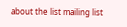about the list mailing list